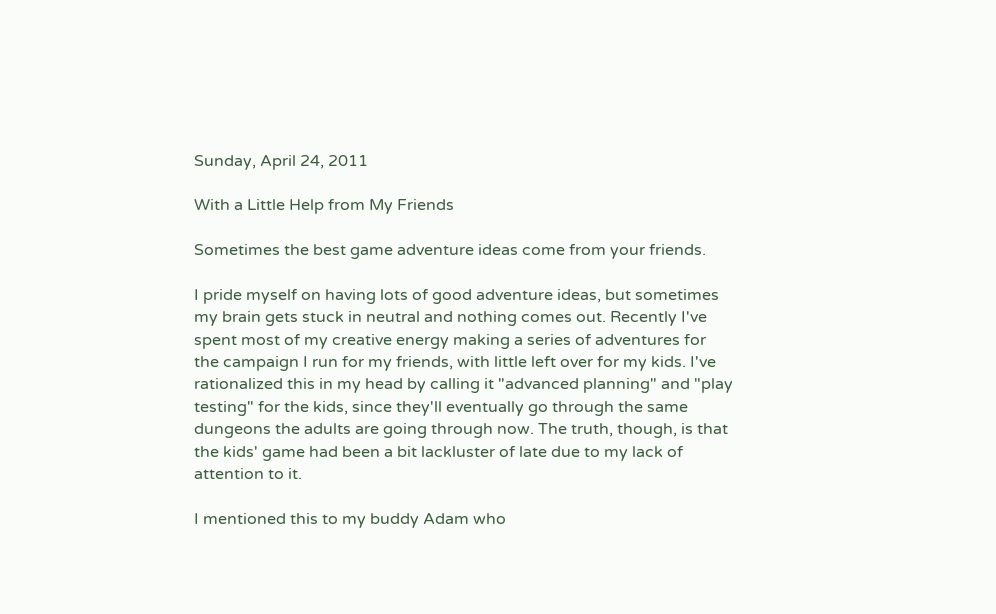Sunday, April 24, 2011

With a Little Help from My Friends

Sometimes the best game adventure ideas come from your friends.

I pride myself on having lots of good adventure ideas, but sometimes my brain gets stuck in neutral and nothing comes out. Recently I've spent most of my creative energy making a series of adventures for the campaign I run for my friends, with little left over for my kids. I've rationalized this in my head by calling it "advanced planning" and "play testing" for the kids, since they'll eventually go through the same dungeons the adults are going through now. The truth, though, is that the kids' game had been a bit lackluster of late due to my lack of attention to it.

I mentioned this to my buddy Adam who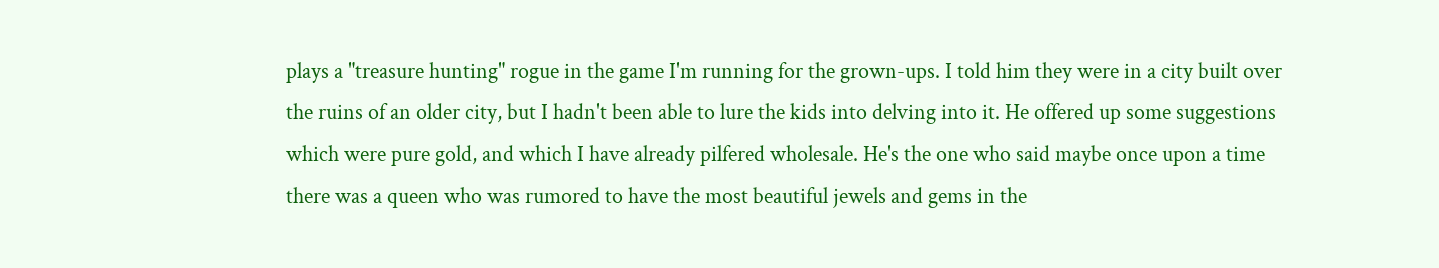plays a "treasure hunting" rogue in the game I'm running for the grown-ups. I told him they were in a city built over the ruins of an older city, but I hadn't been able to lure the kids into delving into it. He offered up some suggestions which were pure gold, and which I have already pilfered wholesale. He's the one who said maybe once upon a time there was a queen who was rumored to have the most beautiful jewels and gems in the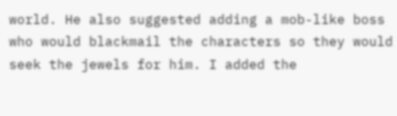world. He also suggested adding a mob-like boss who would blackmail the characters so they would seek the jewels for him. I added the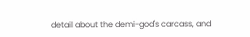detail about the demi-god's carcass, and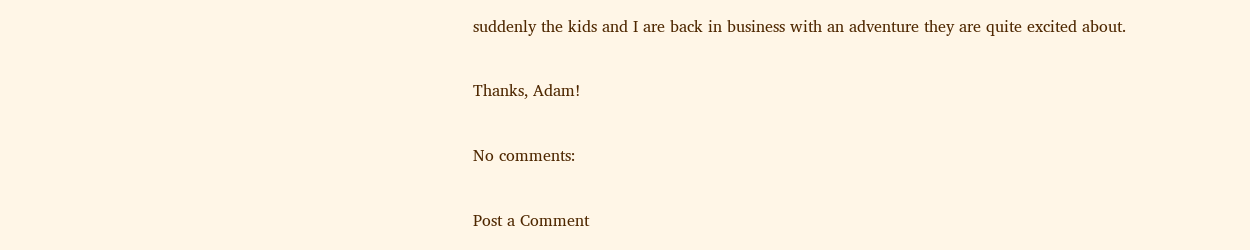suddenly the kids and I are back in business with an adventure they are quite excited about.

Thanks, Adam!

No comments:

Post a Comment